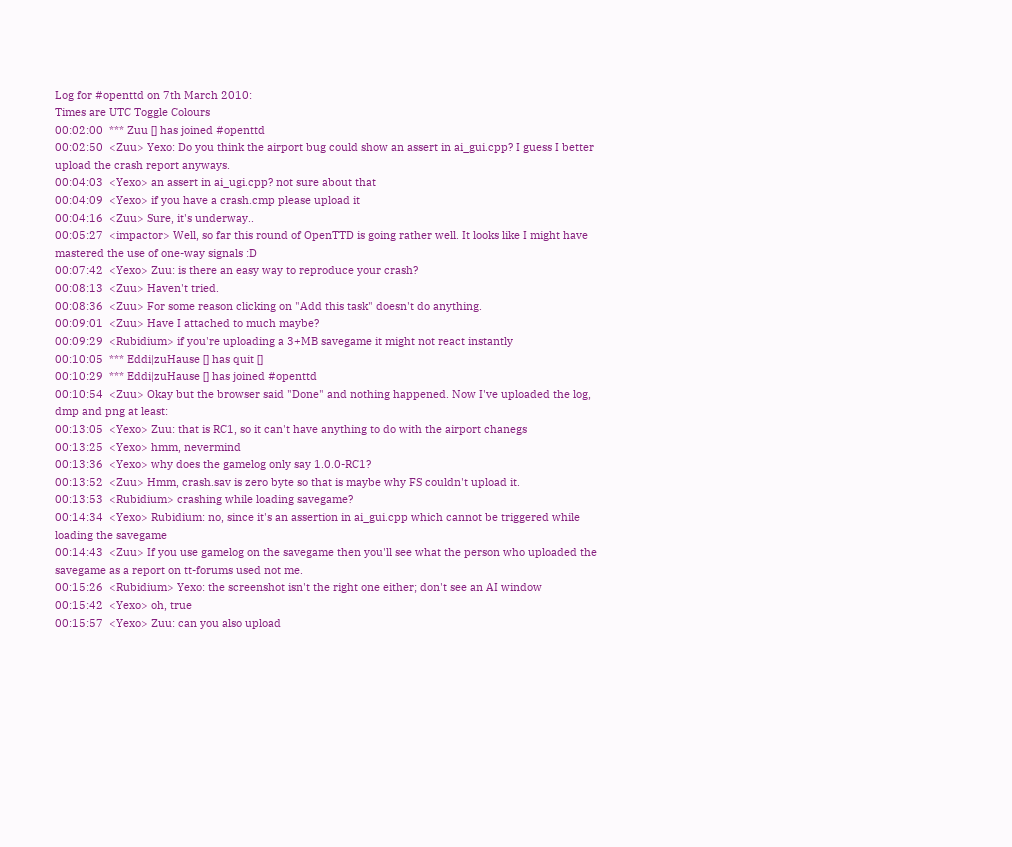Log for #openttd on 7th March 2010:
Times are UTC Toggle Colours
00:02:00  *** Zuu [] has joined #openttd
00:02:50  <Zuu> Yexo: Do you think the airport bug could show an assert in ai_gui.cpp? I guess I better upload the crash report anyways.
00:04:03  <Yexo> an assert in ai_ugi.cpp? not sure about that
00:04:09  <Yexo> if you have a crash.cmp please upload it
00:04:16  <Zuu> Sure, it's underway..
00:05:27  <impactor> Well, so far this round of OpenTTD is going rather well. It looks like I might have mastered the use of one-way signals :D
00:07:42  <Yexo> Zuu: is there an easy way to reproduce your crash?
00:08:13  <Zuu> Haven't tried.
00:08:36  <Zuu> For some reason clicking on "Add this task" doesn't do anything.
00:09:01  <Zuu> Have I attached to much maybe?
00:09:29  <Rubidium> if you're uploading a 3+MB savegame it might not react instantly
00:10:05  *** Eddi|zuHause [] has quit []
00:10:29  *** Eddi|zuHause [] has joined #openttd
00:10:54  <Zuu> Okay but the browser said "Done" and nothing happened. Now I've uploaded the log, dmp and png at least:
00:13:05  <Yexo> Zuu: that is RC1, so it can't have anything to do with the airport chanegs
00:13:25  <Yexo> hmm, nevermind
00:13:36  <Yexo> why does the gamelog only say 1.0.0-RC1?
00:13:52  <Zuu> Hmm, crash.sav is zero byte so that is maybe why FS couldn't upload it.
00:13:53  <Rubidium> crashing while loading savegame?
00:14:34  <Yexo> Rubidium: no, since it's an assertion in ai_gui.cpp which cannot be triggered while loading the savegame
00:14:43  <Zuu> If you use gamelog on the savegame then you'll see what the person who uploaded the savegame as a report on tt-forums used not me.
00:15:26  <Rubidium> Yexo: the screenshot isn't the right one either; don't see an AI window
00:15:42  <Yexo> oh, true
00:15:57  <Yexo> Zuu: can you also upload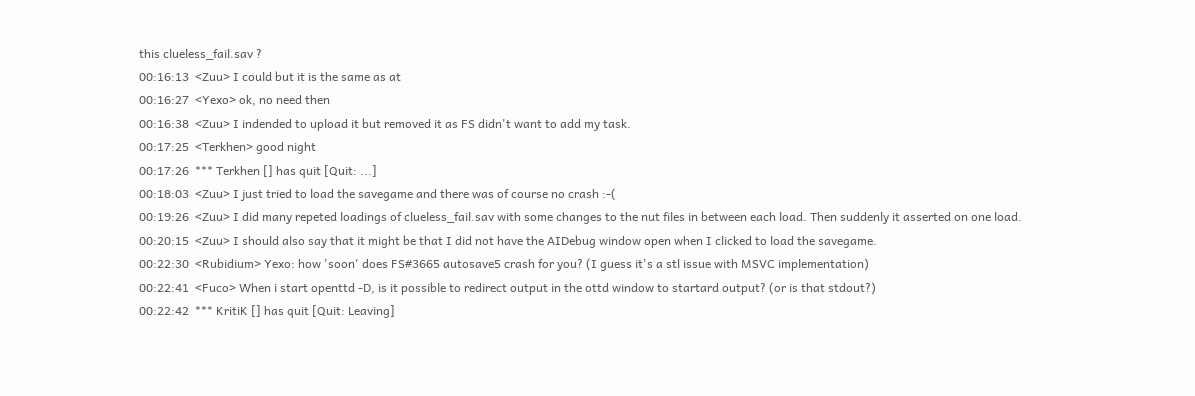this clueless_fail.sav ?
00:16:13  <Zuu> I could but it is the same as at
00:16:27  <Yexo> ok, no need then
00:16:38  <Zuu> I indended to upload it but removed it as FS didn't want to add my task.
00:17:25  <Terkhen> good night
00:17:26  *** Terkhen [] has quit [Quit: ...]
00:18:03  <Zuu> I just tried to load the savegame and there was of course no crash :-(
00:19:26  <Zuu> I did many repeted loadings of clueless_fail.sav with some changes to the nut files in between each load. Then suddenly it asserted on one load.
00:20:15  <Zuu> I should also say that it might be that I did not have the AIDebug window open when I clicked to load the savegame.
00:22:30  <Rubidium> Yexo: how 'soon' does FS#3665 autosave5 crash for you? (I guess it's a stl issue with MSVC implementation)
00:22:41  <Fuco> When i start openttd -D, is it possible to redirect output in the ottd window to startard output? (or is that stdout?)
00:22:42  *** KritiK [] has quit [Quit: Leaving]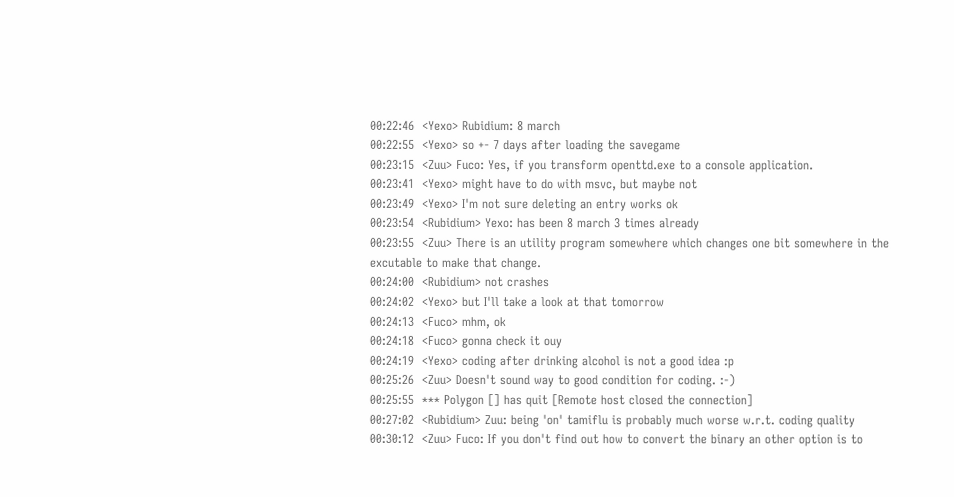00:22:46  <Yexo> Rubidium: 8 march
00:22:55  <Yexo> so +- 7 days after loading the savegame
00:23:15  <Zuu> Fuco: Yes, if you transform openttd.exe to a console application.
00:23:41  <Yexo> might have to do with msvc, but maybe not
00:23:49  <Yexo> I'm not sure deleting an entry works ok
00:23:54  <Rubidium> Yexo: has been 8 march 3 times already
00:23:55  <Zuu> There is an utility program somewhere which changes one bit somewhere in the excutable to make that change.
00:24:00  <Rubidium> not crashes
00:24:02  <Yexo> but I'll take a look at that tomorrow
00:24:13  <Fuco> mhm, ok
00:24:18  <Fuco> gonna check it ouy
00:24:19  <Yexo> coding after drinking alcohol is not a good idea :p
00:25:26  <Zuu> Doesn't sound way to good condition for coding. :-)
00:25:55  *** Polygon [] has quit [Remote host closed the connection]
00:27:02  <Rubidium> Zuu: being 'on' tamiflu is probably much worse w.r.t. coding quality
00:30:12  <Zuu> Fuco: If you don't find out how to convert the binary an other option is to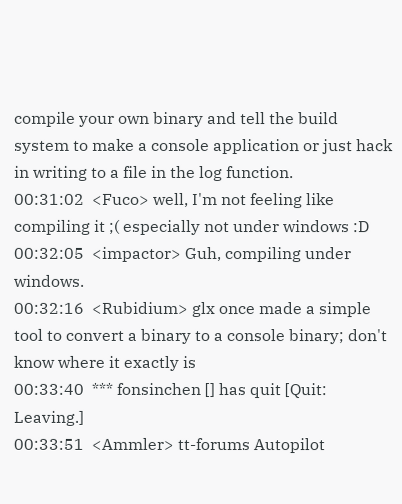compile your own binary and tell the build system to make a console application or just hack in writing to a file in the log function.
00:31:02  <Fuco> well, I'm not feeling like compiling it ;( especially not under windows :D
00:32:05  <impactor> Guh, compiling under windows.
00:32:16  <Rubidium> glx once made a simple tool to convert a binary to a console binary; don't know where it exactly is
00:33:40  *** fonsinchen [] has quit [Quit: Leaving.]
00:33:51  <Ammler> tt-forums Autopilot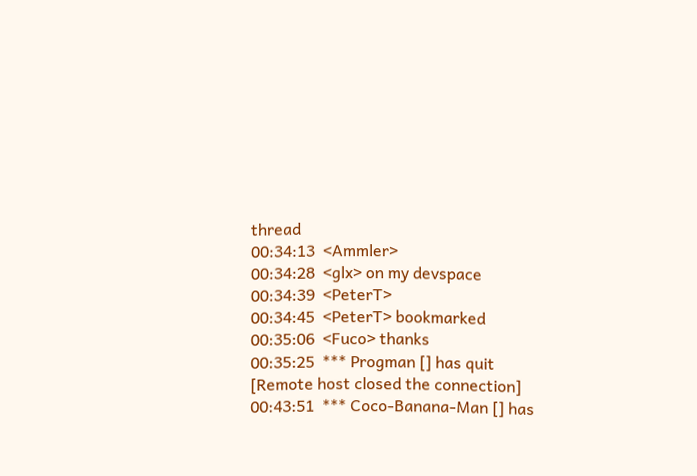thread
00:34:13  <Ammler>
00:34:28  <glx> on my devspace
00:34:39  <PeterT>
00:34:45  <PeterT> bookmarked
00:35:06  <Fuco> thanks
00:35:25  *** Progman [] has quit [Remote host closed the connection]
00:43:51  *** Coco-Banana-Man [] has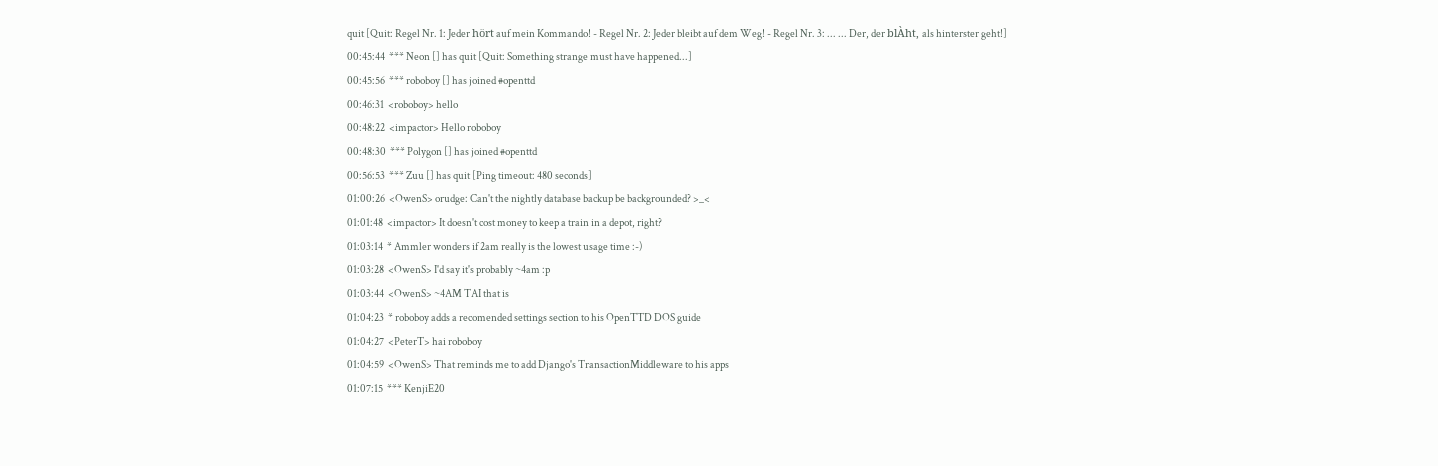quit [Quit: Regel Nr. 1: Jeder hört auf mein Kommando! - Regel Nr. 2: Jeder bleibt auf dem Weg! - Regel Nr. 3: ... ... Der, der blÀht, als hinterster geht!]
00:45:44  *** Neon [] has quit [Quit: Something strange must have happened...]
00:45:56  *** roboboy [] has joined #openttd
00:46:31  <roboboy> hello
00:48:22  <impactor> Hello roboboy
00:48:30  *** Polygon [] has joined #openttd
00:56:53  *** Zuu [] has quit [Ping timeout: 480 seconds]
01:00:26  <OwenS> orudge: Can't the nightly database backup be backgrounded? >_<
01:01:48  <impactor> It doesn't cost money to keep a train in a depot, right?
01:03:14  * Ammler wonders if 2am really is the lowest usage time :-)
01:03:28  <OwenS> I'd say it's probably ~4am :p
01:03:44  <OwenS> ~4AM TAI that is
01:04:23  * roboboy adds a recomended settings section to his OpenTTD DOS guide
01:04:27  <PeterT> hai roboboy
01:04:59  <OwenS> That reminds me to add Django's TransactionMiddleware to his apps
01:07:15  *** KenjiE20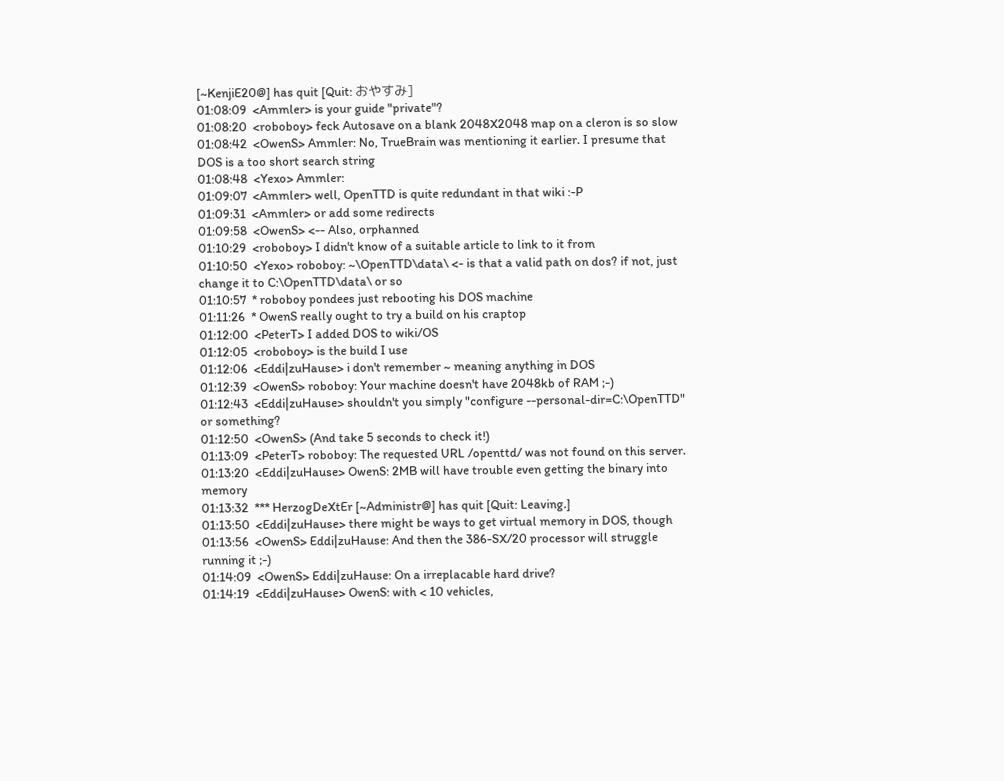[~KenjiE20@] has quit [Quit: おやすみ]
01:08:09  <Ammler> is your guide "private"?
01:08:20  <roboboy> feck Autosave on a blank 2048X2048 map on a cleron is so slow
01:08:42  <OwenS> Ammler: No, TrueBrain was mentioning it earlier. I presume that DOS is a too short search string
01:08:48  <Yexo> Ammler:
01:09:07  <Ammler> well, OpenTTD is quite redundant in that wiki :-P
01:09:31  <Ammler> or add some redirects
01:09:58  <OwenS> <-- Also, orphanned
01:10:29  <roboboy> I didn't know of a suitable article to link to it from
01:10:50  <Yexo> roboboy: ~\OpenTTD\data\ <- is that a valid path on dos? if not, just change it to C:\OpenTTD\data\ or so
01:10:57  * roboboy pondees just rebooting his DOS machine
01:11:26  * OwenS really ought to try a build on his craptop
01:12:00  <PeterT> I added DOS to wiki/OS
01:12:05  <roboboy> is the build I use
01:12:06  <Eddi|zuHause> i don't remember ~ meaning anything in DOS
01:12:39  <OwenS> roboboy: Your machine doesn't have 2048kb of RAM ;-)
01:12:43  <Eddi|zuHause> shouldn't you simply "configure --personal-dir=C:\OpenTTD" or something?
01:12:50  <OwenS> (And take 5 seconds to check it!)
01:13:09  <PeterT> roboboy: The requested URL /openttd/ was not found on this server.
01:13:20  <Eddi|zuHause> OwenS: 2MB will have trouble even getting the binary into memory
01:13:32  *** HerzogDeXtEr [~Administr@] has quit [Quit: Leaving.]
01:13:50  <Eddi|zuHause> there might be ways to get virtual memory in DOS, though
01:13:56  <OwenS> Eddi|zuHause: And then the 386-SX/20 processor will struggle running it ;-)
01:14:09  <OwenS> Eddi|zuHause: On a irreplacable hard drive?
01:14:19  <Eddi|zuHause> OwenS: with < 10 vehicles,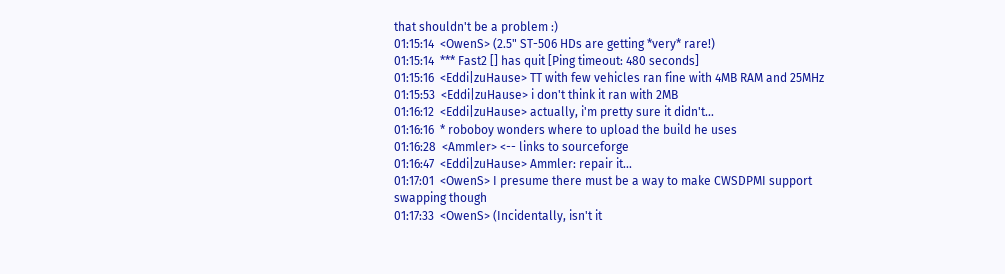that shouldn't be a problem :)
01:15:14  <OwenS> (2.5" ST-506 HDs are getting *very* rare!)
01:15:14  *** Fast2 [] has quit [Ping timeout: 480 seconds]
01:15:16  <Eddi|zuHause> TT with few vehicles ran fine with 4MB RAM and 25MHz
01:15:53  <Eddi|zuHause> i don't think it ran with 2MB
01:16:12  <Eddi|zuHause> actually, i'm pretty sure it didn't...
01:16:16  * roboboy wonders where to upload the build he uses
01:16:28  <Ammler> <-- links to sourceforge
01:16:47  <Eddi|zuHause> Ammler: repair it...
01:17:01  <OwenS> I presume there must be a way to make CWSDPMI support swapping though
01:17:33  <OwenS> (Incidentally, isn't it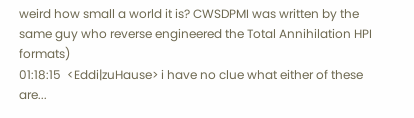weird how small a world it is? CWSDPMI was written by the same guy who reverse engineered the Total Annihilation HPI formats)
01:18:15  <Eddi|zuHause> i have no clue what either of these are...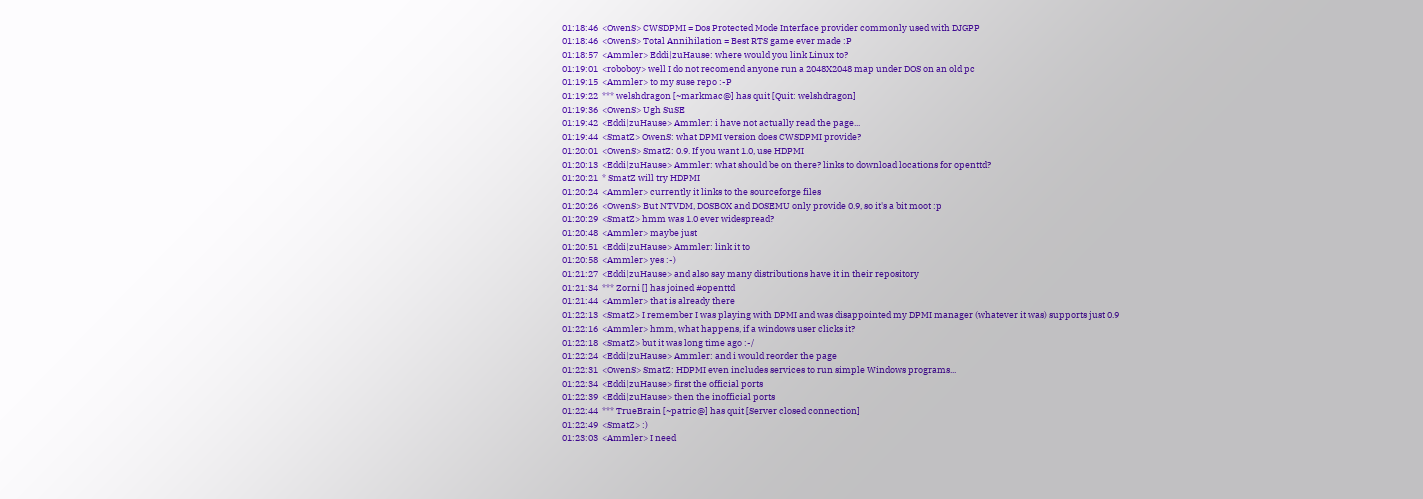01:18:46  <OwenS> CWSDPMI = Dos Protected Mode Interface provider commonly used with DJGPP
01:18:46  <OwenS> Total Annihilation = Best RTS game ever made :P
01:18:57  <Ammler> Eddi|zuHause: where would you link Linux to?
01:19:01  <roboboy> well I do not recomend anyone run a 2048X2048 map under DOS on an old pc
01:19:15  <Ammler> to my suse repo :-P
01:19:22  *** welshdragon [~markmac@] has quit [Quit: welshdragon]
01:19:36  <OwenS> Ugh SuSE
01:19:42  <Eddi|zuHause> Ammler: i have not actually read the page...
01:19:44  <SmatZ> OwenS: what DPMI version does CWSDPMI provide?
01:20:01  <OwenS> SmatZ: 0.9. If you want 1.0, use HDPMI
01:20:13  <Eddi|zuHause> Ammler: what should be on there? links to download locations for openttd?
01:20:21  * SmatZ will try HDPMI
01:20:24  <Ammler> currently it links to the sourceforge files
01:20:26  <OwenS> But NTVDM, DOSBOX and DOSEMU only provide 0.9, so it's a bit moot :p
01:20:29  <SmatZ> hmm was 1.0 ever widespread?
01:20:48  <Ammler> maybe just
01:20:51  <Eddi|zuHause> Ammler: link it to
01:20:58  <Ammler> yes :-)
01:21:27  <Eddi|zuHause> and also say many distributions have it in their repository
01:21:34  *** Zorni [] has joined #openttd
01:21:44  <Ammler> that is already there
01:22:13  <SmatZ> I remember I was playing with DPMI and was disappointed my DPMI manager (whatever it was) supports just 0.9
01:22:16  <Ammler> hmm, what happens, if a windows user clicks it?
01:22:18  <SmatZ> but it was long time ago :-/
01:22:24  <Eddi|zuHause> Ammler: and i would reorder the page
01:22:31  <OwenS> SmatZ: HDPMI even includes services to run simple Windows programs...
01:22:34  <Eddi|zuHause> first the official ports
01:22:39  <Eddi|zuHause> then the inofficial ports
01:22:44  *** TrueBrain [~patric@] has quit [Server closed connection]
01:22:49  <SmatZ> :)
01:23:03  <Ammler> I need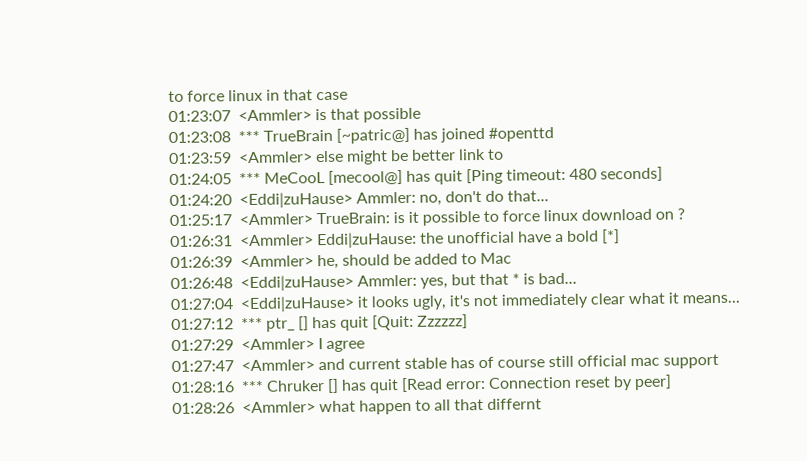to force linux in that case
01:23:07  <Ammler> is that possible
01:23:08  *** TrueBrain [~patric@] has joined #openttd
01:23:59  <Ammler> else might be better link to
01:24:05  *** MeCooL [mecool@] has quit [Ping timeout: 480 seconds]
01:24:20  <Eddi|zuHause> Ammler: no, don't do that...
01:25:17  <Ammler> TrueBrain: is it possible to force linux download on ?
01:26:31  <Ammler> Eddi|zuHause: the unofficial have a bold [*]
01:26:39  <Ammler> he, should be added to Mac
01:26:48  <Eddi|zuHause> Ammler: yes, but that * is bad...
01:27:04  <Eddi|zuHause> it looks ugly, it's not immediately clear what it means...
01:27:12  *** ptr_ [] has quit [Quit: Zzzzzz]
01:27:29  <Ammler> I agree
01:27:47  <Ammler> and current stable has of course still official mac support
01:28:16  *** Chruker [] has quit [Read error: Connection reset by peer]
01:28:26  <Ammler> what happen to all that differnt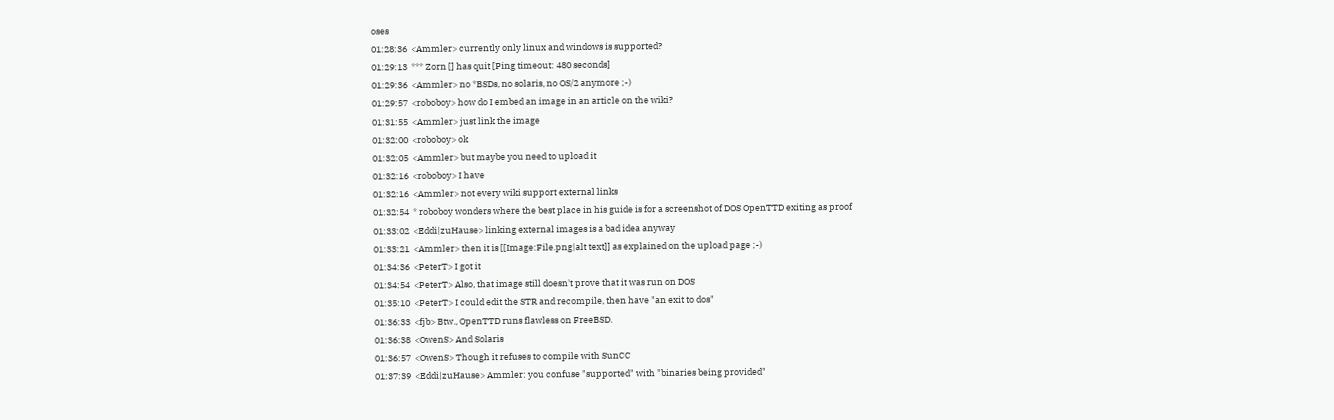oses
01:28:36  <Ammler> currently only linux and windows is supported?
01:29:13  *** Zorn [] has quit [Ping timeout: 480 seconds]
01:29:36  <Ammler> no *BSDs, no solaris, no OS/2 anymore ;-)
01:29:57  <roboboy> how do I embed an image in an article on the wiki?
01:31:55  <Ammler> just link the image
01:32:00  <roboboy> ok
01:32:05  <Ammler> but maybe you need to upload it
01:32:16  <roboboy> I have
01:32:16  <Ammler> not every wiki support external links
01:32:54  * roboboy wonders where the best place in his guide is for a screenshot of DOS OpenTTD exiting as proof
01:33:02  <Eddi|zuHause> linking external images is a bad idea anyway
01:33:21  <Ammler> then it is [[Image:File.png|alt text]] as explained on the upload page ;-)
01:34:36  <PeterT> I got it
01:34:54  <PeterT> Also, that image still doesn't prove that it was run on DOS
01:35:10  <PeterT> I could edit the STR and recompile, then have "an exit to dos"
01:36:33  <fjb> Btw., OpenTTD runs flawless on FreeBSD.
01:36:38  <OwenS> And Solaris
01:36:57  <OwenS> Though it refuses to compile with SunCC
01:37:39  <Eddi|zuHause> Ammler: you confuse "supported" with "binaries being provided"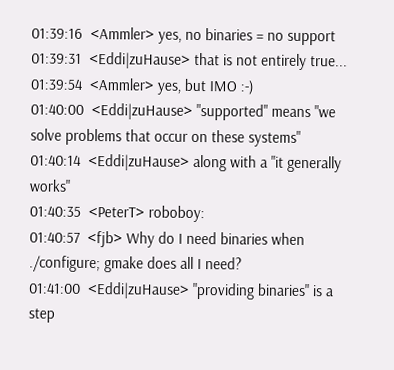01:39:16  <Ammler> yes, no binaries = no support
01:39:31  <Eddi|zuHause> that is not entirely true...
01:39:54  <Ammler> yes, but IMO :-)
01:40:00  <Eddi|zuHause> "supported" means "we solve problems that occur on these systems"
01:40:14  <Eddi|zuHause> along with a "it generally works"
01:40:35  <PeterT> roboboy:
01:40:57  <fjb> Why do I need binaries when ./configure; gmake does all I need?
01:41:00  <Eddi|zuHause> "providing binaries" is a step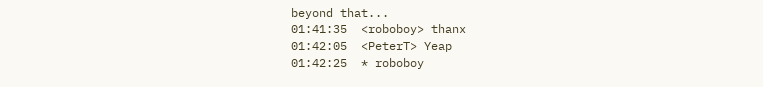beyond that...
01:41:35  <roboboy> thanx
01:42:05  <PeterT> Yeap
01:42:25  * roboboy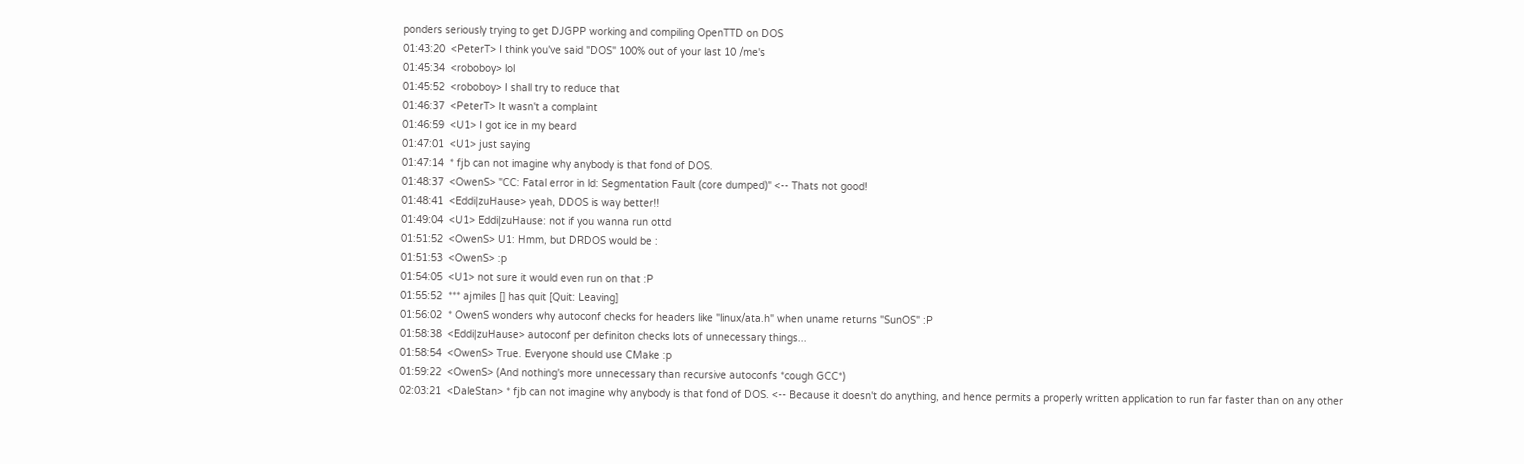ponders seriously trying to get DJGPP working and compiling OpenTTD on DOS
01:43:20  <PeterT> I think you've said "DOS" 100% out of your last 10 /me's
01:45:34  <roboboy> lol
01:45:52  <roboboy> I shall try to reduce that
01:46:37  <PeterT> It wasn't a complaint
01:46:59  <U1> I got ice in my beard
01:47:01  <U1> just saying
01:47:14  * fjb can not imagine why anybody is that fond of DOS.
01:48:37  <OwenS> "CC: Fatal error in ld: Segmentation Fault (core dumped)" <-- Thats not good!
01:48:41  <Eddi|zuHause> yeah, DDOS is way better!!
01:49:04  <U1> Eddi|zuHause: not if you wanna run ottd
01:51:52  <OwenS> U1: Hmm, but DRDOS would be :
01:51:53  <OwenS> :p
01:54:05  <U1> not sure it would even run on that :P
01:55:52  *** ajmiles [] has quit [Quit: Leaving]
01:56:02  * OwenS wonders why autoconf checks for headers like "linux/ata.h" when uname returns "SunOS" :P
01:58:38  <Eddi|zuHause> autoconf per definiton checks lots of unnecessary things...
01:58:54  <OwenS> True. Everyone should use CMake :p
01:59:22  <OwenS> (And nothing's more unnecessary than recursive autoconfs *cough GCC*)
02:03:21  <DaleStan> * fjb can not imagine why anybody is that fond of DOS. <-- Because it doesn't do anything, and hence permits a properly written application to run far faster than on any other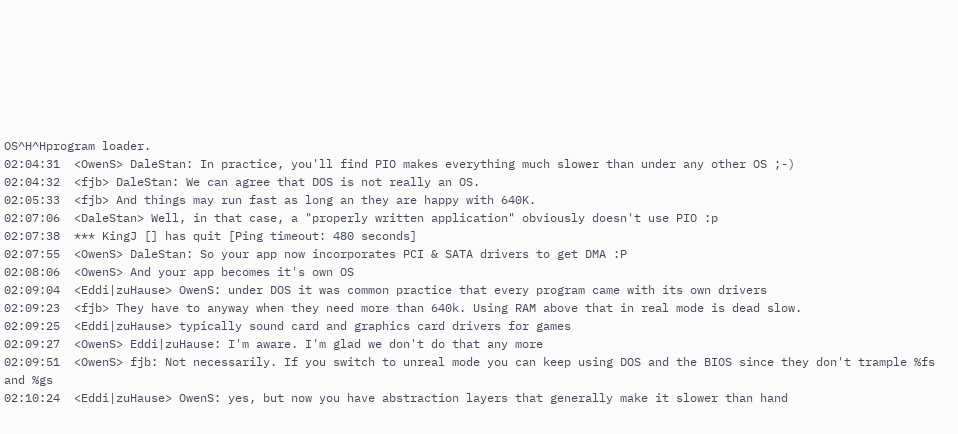OS^H^Hprogram loader.
02:04:31  <OwenS> DaleStan: In practice, you'll find PIO makes everything much slower than under any other OS ;-)
02:04:32  <fjb> DaleStan: We can agree that DOS is not really an OS.
02:05:33  <fjb> And things may run fast as long an they are happy with 640K.
02:07:06  <DaleStan> Well, in that case, a "properly written application" obviously doesn't use PIO :p
02:07:38  *** KingJ [] has quit [Ping timeout: 480 seconds]
02:07:55  <OwenS> DaleStan: So your app now incorporates PCI & SATA drivers to get DMA :P
02:08:06  <OwenS> And your app becomes it's own OS
02:09:04  <Eddi|zuHause> OwenS: under DOS it was common practice that every program came with its own drivers
02:09:23  <fjb> They have to anyway when they need more than 640k. Using RAM above that in real mode is dead slow.
02:09:25  <Eddi|zuHause> typically sound card and graphics card drivers for games
02:09:27  <OwenS> Eddi|zuHause: I'm aware. I'm glad we don't do that any more
02:09:51  <OwenS> fjb: Not necessarily. If you switch to unreal mode you can keep using DOS and the BIOS since they don't trample %fs and %gs
02:10:24  <Eddi|zuHause> OwenS: yes, but now you have abstraction layers that generally make it slower than hand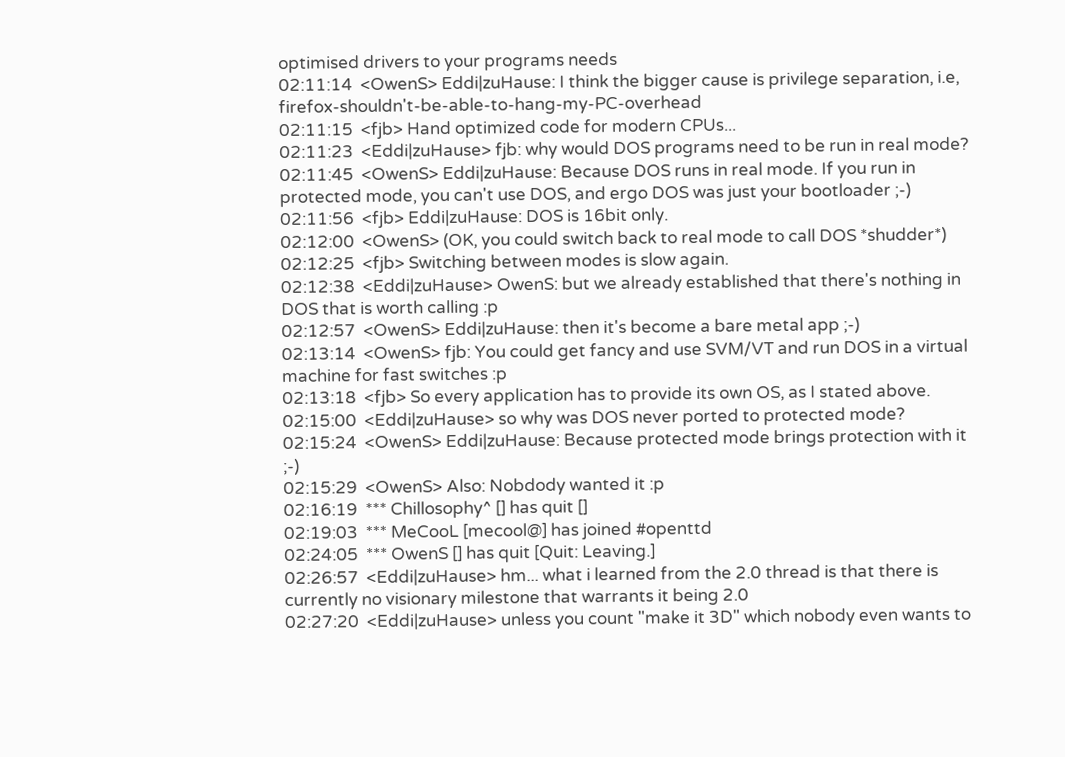optimised drivers to your programs needs
02:11:14  <OwenS> Eddi|zuHause: I think the bigger cause is privilege separation, i.e, firefox-shouldn't-be-able-to-hang-my-PC-overhead
02:11:15  <fjb> Hand optimized code for modern CPUs...
02:11:23  <Eddi|zuHause> fjb: why would DOS programs need to be run in real mode?
02:11:45  <OwenS> Eddi|zuHause: Because DOS runs in real mode. If you run in protected mode, you can't use DOS, and ergo DOS was just your bootloader ;-)
02:11:56  <fjb> Eddi|zuHause: DOS is 16bit only.
02:12:00  <OwenS> (OK, you could switch back to real mode to call DOS *shudder*)
02:12:25  <fjb> Switching between modes is slow again.
02:12:38  <Eddi|zuHause> OwenS: but we already established that there's nothing in DOS that is worth calling :p
02:12:57  <OwenS> Eddi|zuHause: then it's become a bare metal app ;-)
02:13:14  <OwenS> fjb: You could get fancy and use SVM/VT and run DOS in a virtual machine for fast switches :p
02:13:18  <fjb> So every application has to provide its own OS, as I stated above.
02:15:00  <Eddi|zuHause> so why was DOS never ported to protected mode?
02:15:24  <OwenS> Eddi|zuHause: Because protected mode brings protection with it ;-)
02:15:29  <OwenS> Also: Nobdody wanted it :p
02:16:19  *** Chillosophy^ [] has quit []
02:19:03  *** MeCooL [mecool@] has joined #openttd
02:24:05  *** OwenS [] has quit [Quit: Leaving.]
02:26:57  <Eddi|zuHause> hm... what i learned from the 2.0 thread is that there is currently no visionary milestone that warrants it being 2.0
02:27:20  <Eddi|zuHause> unless you count "make it 3D" which nobody even wants to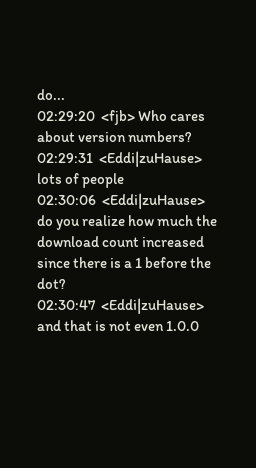do...
02:29:20  <fjb> Who cares about version numbers?
02:29:31  <Eddi|zuHause> lots of people
02:30:06  <Eddi|zuHause> do you realize how much the download count increased since there is a 1 before the dot?
02:30:47  <Eddi|zuHause> and that is not even 1.0.0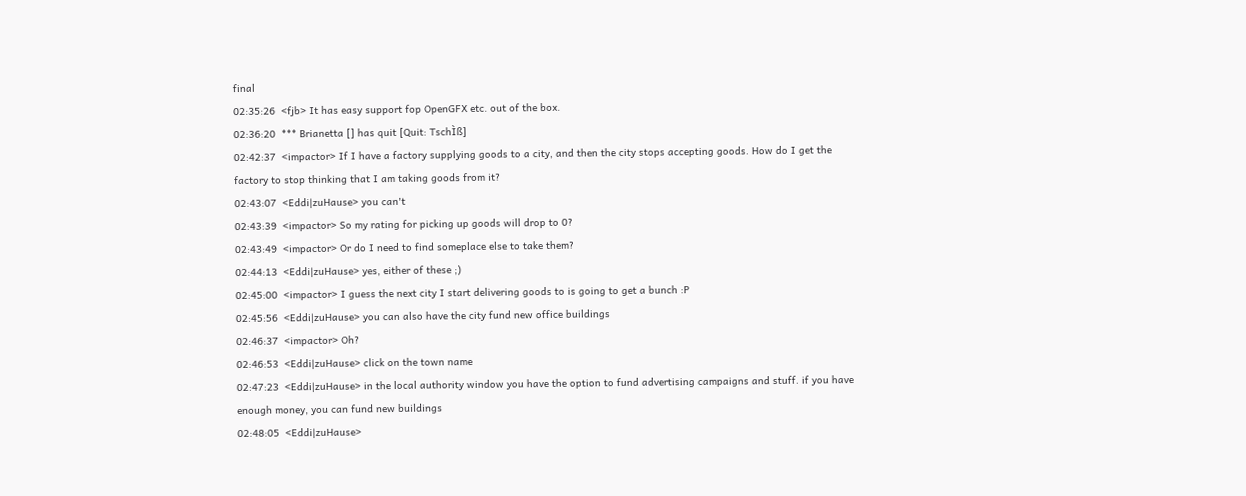final
02:35:26  <fjb> It has easy support fop OpenGFX etc. out of the box.
02:36:20  *** Brianetta [] has quit [Quit: TschÌß]
02:42:37  <impactor> If I have a factory supplying goods to a city, and then the city stops accepting goods. How do I get the factory to stop thinking that I am taking goods from it?
02:43:07  <Eddi|zuHause> you can't
02:43:39  <impactor> So my rating for picking up goods will drop to 0?
02:43:49  <impactor> Or do I need to find someplace else to take them?
02:44:13  <Eddi|zuHause> yes, either of these ;)
02:45:00  <impactor> I guess the next city I start delivering goods to is going to get a bunch :P
02:45:56  <Eddi|zuHause> you can also have the city fund new office buildings
02:46:37  <impactor> Oh?
02:46:53  <Eddi|zuHause> click on the town name
02:47:23  <Eddi|zuHause> in the local authority window you have the option to fund advertising campaigns and stuff. if you have enough money, you can fund new buildings
02:48:05  <Eddi|zuHause>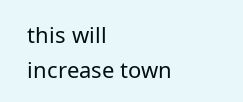this will increase town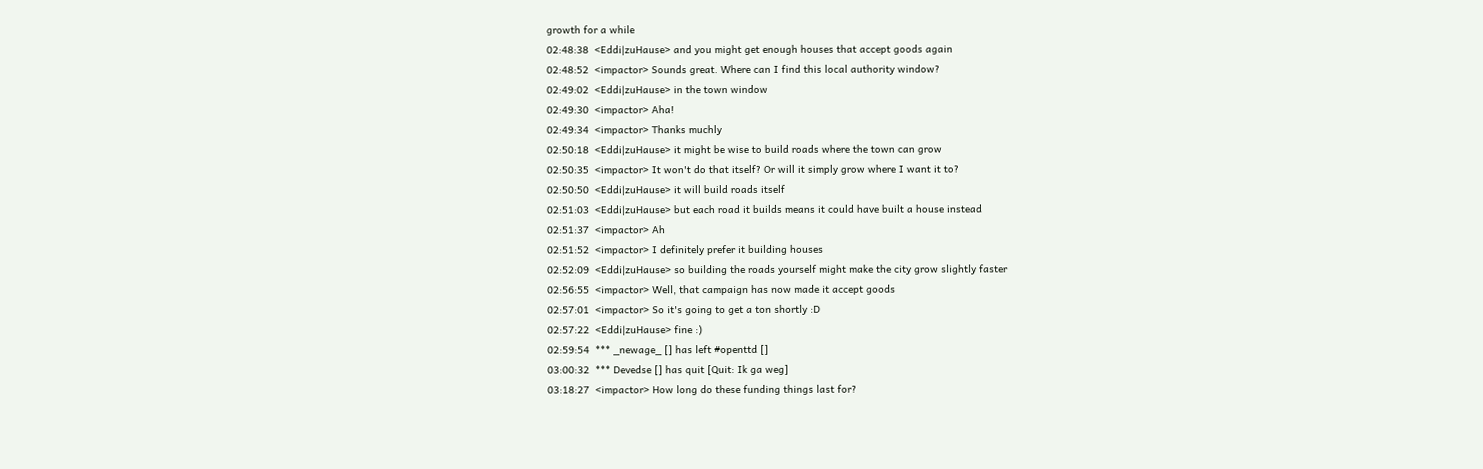growth for a while
02:48:38  <Eddi|zuHause> and you might get enough houses that accept goods again
02:48:52  <impactor> Sounds great. Where can I find this local authority window?
02:49:02  <Eddi|zuHause> in the town window
02:49:30  <impactor> Aha!
02:49:34  <impactor> Thanks muchly
02:50:18  <Eddi|zuHause> it might be wise to build roads where the town can grow
02:50:35  <impactor> It won't do that itself? Or will it simply grow where I want it to?
02:50:50  <Eddi|zuHause> it will build roads itself
02:51:03  <Eddi|zuHause> but each road it builds means it could have built a house instead
02:51:37  <impactor> Ah
02:51:52  <impactor> I definitely prefer it building houses
02:52:09  <Eddi|zuHause> so building the roads yourself might make the city grow slightly faster
02:56:55  <impactor> Well, that campaign has now made it accept goods
02:57:01  <impactor> So it's going to get a ton shortly :D
02:57:22  <Eddi|zuHause> fine :)
02:59:54  *** _newage_ [] has left #openttd []
03:00:32  *** Devedse [] has quit [Quit: Ik ga weg]
03:18:27  <impactor> How long do these funding things last for?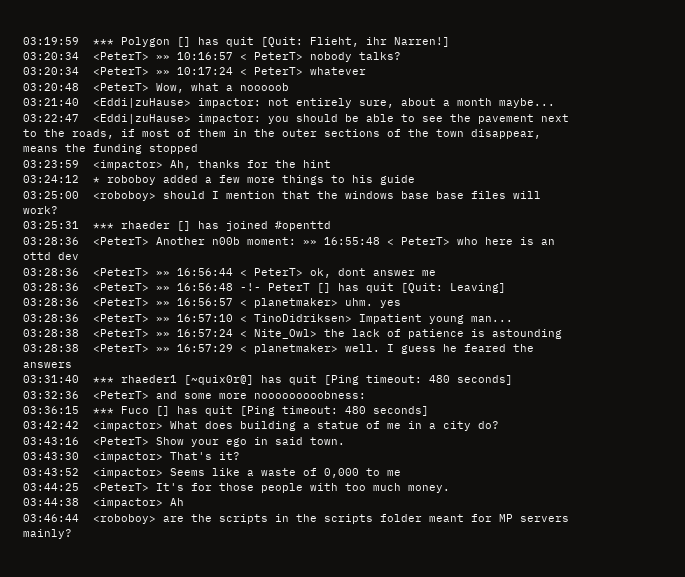03:19:59  *** Polygon [] has quit [Quit: Flieht, ihr Narren!]
03:20:34  <PeterT> »» 10:16:57 < PeterT> nobody talks?
03:20:34  <PeterT> »» 10:17:24 < PeterT> whatever
03:20:48  <PeterT> Wow, what a nooooob
03:21:40  <Eddi|zuHause> impactor: not entirely sure, about a month maybe...
03:22:47  <Eddi|zuHause> impactor: you should be able to see the pavement next to the roads, if most of them in the outer sections of the town disappear, means the funding stopped
03:23:59  <impactor> Ah, thanks for the hint
03:24:12  * roboboy added a few more things to his guide
03:25:00  <roboboy> should I mention that the windows base base files will work?
03:25:31  *** rhaeder [] has joined #openttd
03:28:36  <PeterT> Another n00b moment: »» 16:55:48 < PeterT> who here is an ottd dev
03:28:36  <PeterT> »» 16:56:44 < PeterT> ok, dont answer me
03:28:36  <PeterT> »» 16:56:48 -!- PeterT [] has quit [Quit: Leaving]
03:28:36  <PeterT> »» 16:56:57 < planetmaker> uhm. yes
03:28:36  <PeterT> »» 16:57:10 < TinoDidriksen> Impatient young man...
03:28:38  <PeterT> »» 16:57:24 < Nite_Owl> the lack of patience is astounding
03:28:38  <PeterT> »» 16:57:29 < planetmaker> well. I guess he feared the answers
03:31:40  *** rhaeder1 [~quix0r@] has quit [Ping timeout: 480 seconds]
03:32:36  <PeterT> and some more nooooooooobness:
03:36:15  *** Fuco [] has quit [Ping timeout: 480 seconds]
03:42:42  <impactor> What does building a statue of me in a city do?
03:43:16  <PeterT> Show your ego in said town.
03:43:30  <impactor> That's it?
03:43:52  <impactor> Seems like a waste of 0,000 to me
03:44:25  <PeterT> It's for those people with too much money.
03:44:38  <impactor> Ah
03:46:44  <roboboy> are the scripts in the scripts folder meant for MP servers mainly?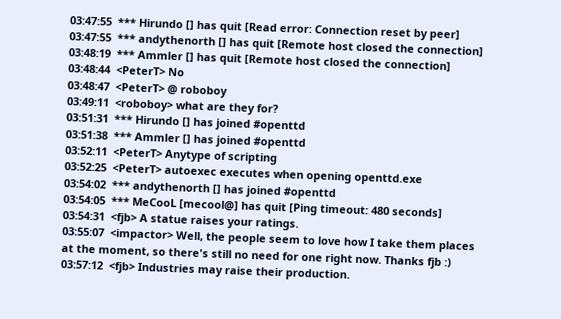03:47:55  *** Hirundo [] has quit [Read error: Connection reset by peer]
03:47:55  *** andythenorth [] has quit [Remote host closed the connection]
03:48:19  *** Ammler [] has quit [Remote host closed the connection]
03:48:44  <PeterT> No
03:48:47  <PeterT> @ roboboy
03:49:11  <roboboy> what are they for?
03:51:31  *** Hirundo [] has joined #openttd
03:51:38  *** Ammler [] has joined #openttd
03:52:11  <PeterT> Anytype of scripting
03:52:25  <PeterT> autoexec executes when opening openttd.exe
03:54:02  *** andythenorth [] has joined #openttd
03:54:05  *** MeCooL [mecool@] has quit [Ping timeout: 480 seconds]
03:54:31  <fjb> A statue raises your ratings.
03:55:07  <impactor> Well, the people seem to love how I take them places at the moment, so there's still no need for one right now. Thanks fjb :)
03:57:12  <fjb> Industries may raise their production.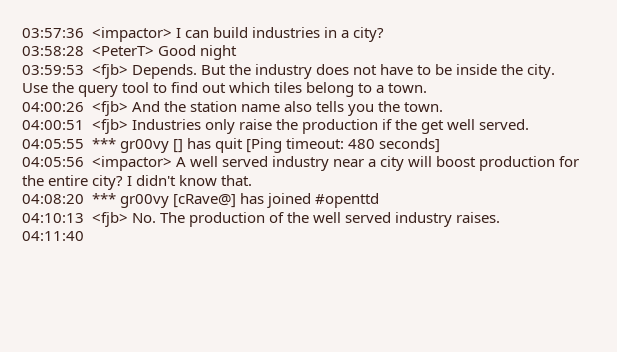03:57:36  <impactor> I can build industries in a city?
03:58:28  <PeterT> Good night
03:59:53  <fjb> Depends. But the industry does not have to be inside the city. Use the query tool to find out which tiles belong to a town.
04:00:26  <fjb> And the station name also tells you the town.
04:00:51  <fjb> Industries only raise the production if the get well served.
04:05:55  *** gr00vy [] has quit [Ping timeout: 480 seconds]
04:05:56  <impactor> A well served industry near a city will boost production for the entire city? I didn't know that.
04:08:20  *** gr00vy [cRave@] has joined #openttd
04:10:13  <fjb> No. The production of the well served industry raises.
04:11:40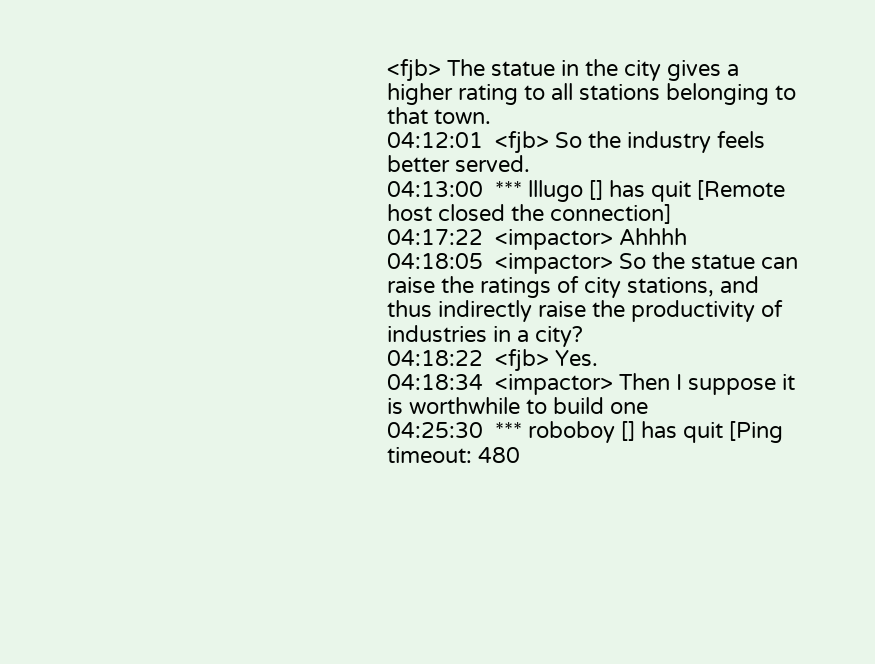<fjb> The statue in the city gives a higher rating to all stations belonging to that town.
04:12:01  <fjb> So the industry feels better served.
04:13:00  *** lllugo [] has quit [Remote host closed the connection]
04:17:22  <impactor> Ahhhh
04:18:05  <impactor> So the statue can raise the ratings of city stations, and thus indirectly raise the productivity of industries in a city?
04:18:22  <fjb> Yes.
04:18:34  <impactor> Then I suppose it is worthwhile to build one
04:25:30  *** roboboy [] has quit [Ping timeout: 480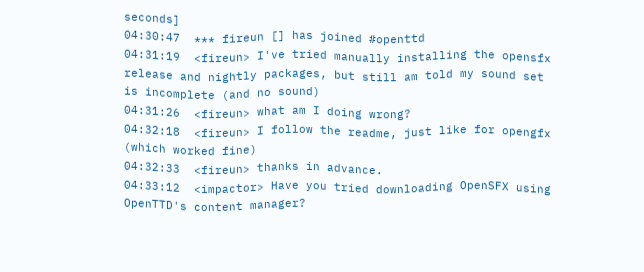seconds]
04:30:47  *** fireun [] has joined #openttd
04:31:19  <fireun> I've tried manually installing the opensfx release and nightly packages, but still am told my sound set is incomplete (and no sound)
04:31:26  <fireun> what am I doing wrong?
04:32:18  <fireun> I follow the readme, just like for opengfx (which worked fine)
04:32:33  <fireun> thanks in advance.
04:33:12  <impactor> Have you tried downloading OpenSFX using OpenTTD's content manager?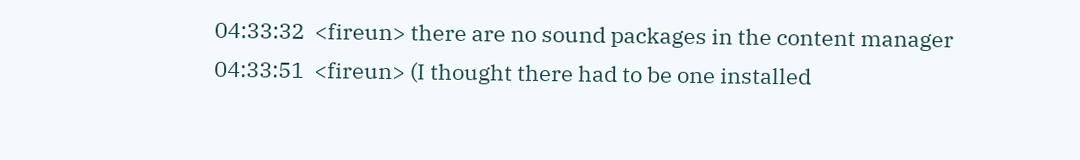04:33:32  <fireun> there are no sound packages in the content manager
04:33:51  <fireun> (I thought there had to be one installed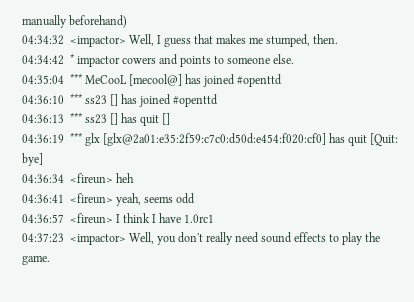manually beforehand)
04:34:32  <impactor> Well, I guess that makes me stumped, then.
04:34:42  * impactor cowers and points to someone else.
04:35:04  *** MeCooL [mecool@] has joined #openttd
04:36:10  *** ss23 [] has joined #openttd
04:36:13  *** ss23 [] has quit []
04:36:19  *** glx [glx@2a01:e35:2f59:c7c0:d50d:e454:f020:cf0] has quit [Quit: bye]
04:36:34  <fireun> heh
04:36:41  <fireun> yeah, seems odd
04:36:57  <fireun> I think I have 1.0rc1
04:37:23  <impactor> Well, you don't really need sound effects to play the game.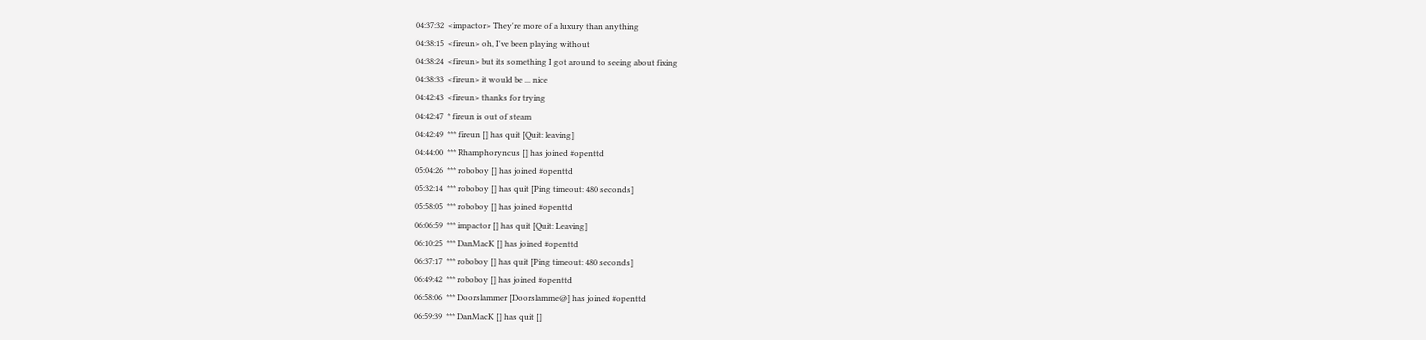04:37:32  <impactor> They're more of a luxury than anything
04:38:15  <fireun> oh, I've been playing without
04:38:24  <fireun> but its something I got around to seeing about fixing
04:38:33  <fireun> it would be ... nice
04:42:43  <fireun> thanks for trying
04:42:47  * fireun is out of steam
04:42:49  *** fireun [] has quit [Quit: leaving]
04:44:00  *** Rhamphoryncus [] has joined #openttd
05:04:26  *** roboboy [] has joined #openttd
05:32:14  *** roboboy [] has quit [Ping timeout: 480 seconds]
05:58:05  *** roboboy [] has joined #openttd
06:06:59  *** impactor [] has quit [Quit: Leaving]
06:10:25  *** DanMacK [] has joined #openttd
06:37:17  *** roboboy [] has quit [Ping timeout: 480 seconds]
06:49:42  *** roboboy [] has joined #openttd
06:58:06  *** Doorslammer [Doorslamme@] has joined #openttd
06:59:39  *** DanMacK [] has quit []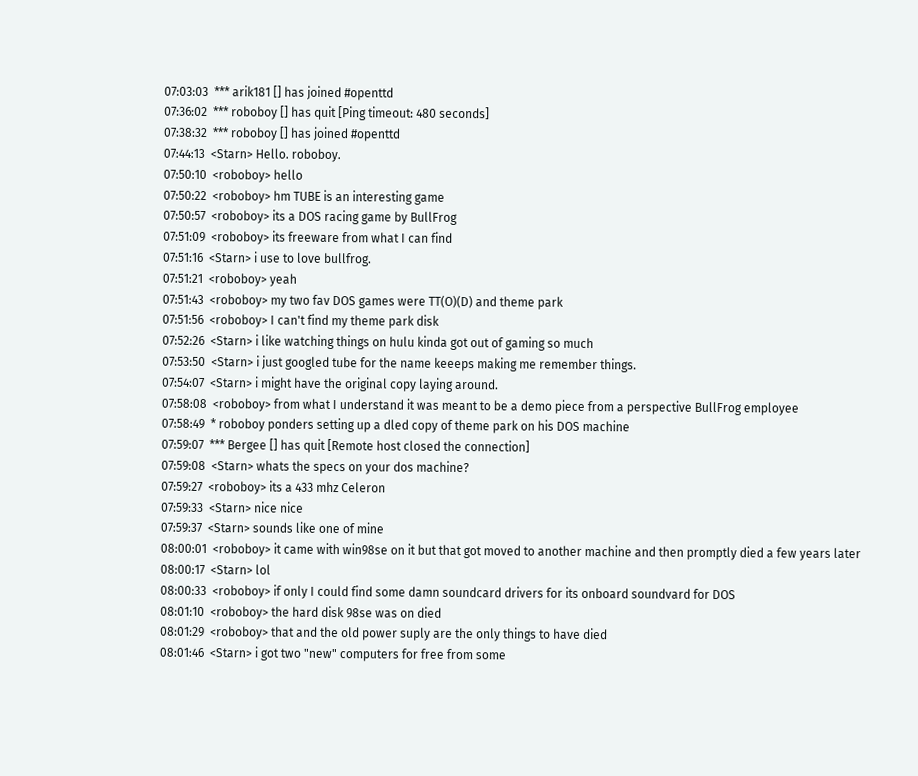07:03:03  *** arik181 [] has joined #openttd
07:36:02  *** roboboy [] has quit [Ping timeout: 480 seconds]
07:38:32  *** roboboy [] has joined #openttd
07:44:13  <Starn> Hello. roboboy.
07:50:10  <roboboy> hello
07:50:22  <roboboy> hm TUBE is an interesting game
07:50:57  <roboboy> its a DOS racing game by BullFrog
07:51:09  <roboboy> its freeware from what I can find
07:51:16  <Starn> i use to love bullfrog.
07:51:21  <roboboy> yeah
07:51:43  <roboboy> my two fav DOS games were TT(O)(D) and theme park
07:51:56  <roboboy> I can't find my theme park disk
07:52:26  <Starn> i like watching things on hulu kinda got out of gaming so much
07:53:50  <Starn> i just googled tube for the name keeeps making me remember things.
07:54:07  <Starn> i might have the original copy laying around.
07:58:08  <roboboy> from what I understand it was meant to be a demo piece from a perspective BullFrog employee
07:58:49  * roboboy ponders setting up a dled copy of theme park on his DOS machine
07:59:07  *** Bergee [] has quit [Remote host closed the connection]
07:59:08  <Starn> whats the specs on your dos machine?
07:59:27  <roboboy> its a 433 mhz Celeron
07:59:33  <Starn> nice nice
07:59:37  <Starn> sounds like one of mine
08:00:01  <roboboy> it came with win98se on it but that got moved to another machine and then promptly died a few years later
08:00:17  <Starn> lol
08:00:33  <roboboy> if only I could find some damn soundcard drivers for its onboard soundvard for DOS
08:01:10  <roboboy> the hard disk 98se was on died
08:01:29  <roboboy> that and the old power suply are the only things to have died
08:01:46  <Starn> i got two "new" computers for free from some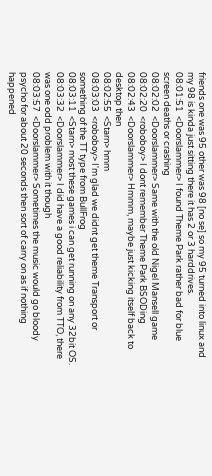friends one was 95 other was 98 [no se] so my 95 turned into linux and my 98 is kinda just sitting there it has 2 or 3 harddrives.
08:01:51  <Doorslammer> I found Theme Park rather bad for blue screen deaths or crashing
08:02:02  <Doorslammer> Same with the old Nigel Mansell game
08:02:20  <roboboy> I dont remember Theme Park BSODing
08:02:43  <Doorslammer> Hmmm, maybe just kicking itself back to desktop then
08:02:55  <Starn> hmm
08:03:03  <roboboy> I'm glad we didnt get theme Transport or something of the TT type from BullFrog
08:03:11  <Starn> most these games i can get running on any 32bit OS.
08:03:32  <Doorslammer> I did have a good reliability from TTO, there was one odd problem with it though
08:03:57  <Doorslammer> Sometimes the music would go bloody psycho for about 20 seconds then sort of carry on as if nothing happened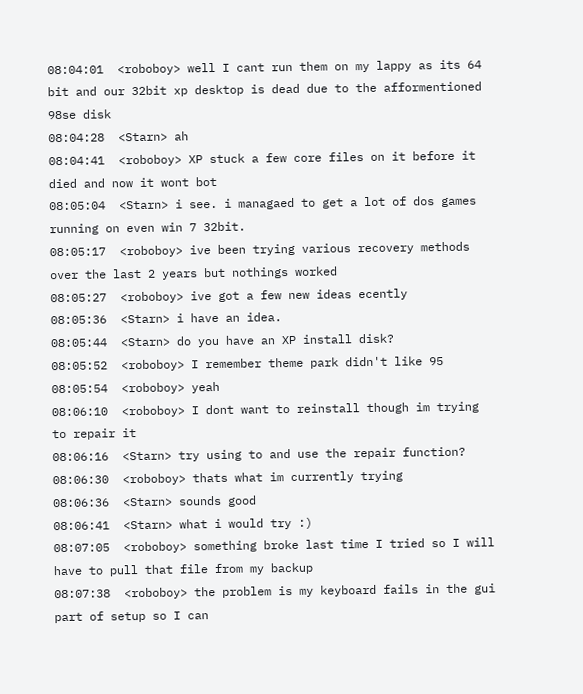08:04:01  <roboboy> well I cant run them on my lappy as its 64 bit and our 32bit xp desktop is dead due to the afformentioned 98se disk
08:04:28  <Starn> ah
08:04:41  <roboboy> XP stuck a few core files on it before it died and now it wont bot
08:05:04  <Starn> i see. i managaed to get a lot of dos games running on even win 7 32bit.
08:05:17  <roboboy> ive been trying various recovery methods over the last 2 years but nothings worked
08:05:27  <roboboy> ive got a few new ideas ecently
08:05:36  <Starn> i have an idea.
08:05:44  <Starn> do you have an XP install disk?
08:05:52  <roboboy> I remember theme park didn't like 95
08:05:54  <roboboy> yeah
08:06:10  <roboboy> I dont want to reinstall though im trying to repair it
08:06:16  <Starn> try using to and use the repair function?
08:06:30  <roboboy> thats what im currently trying
08:06:36  <Starn> sounds good
08:06:41  <Starn> what i would try :)
08:07:05  <roboboy> something broke last time I tried so I will have to pull that file from my backup
08:07:38  <roboboy> the problem is my keyboard fails in the gui part of setup so I can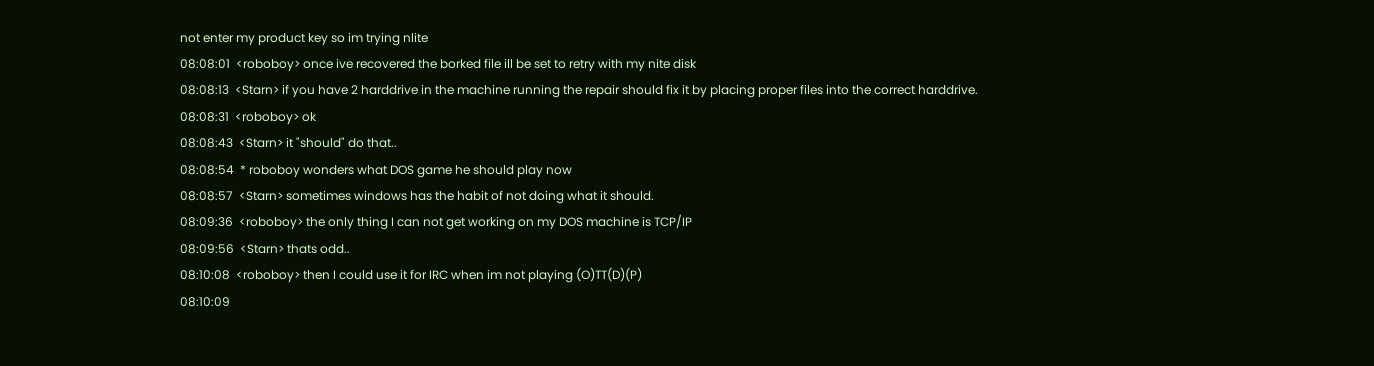not enter my product key so im trying nlite
08:08:01  <roboboy> once ive recovered the borked file ill be set to retry with my nite disk
08:08:13  <Starn> if you have 2 harddrive in the machine running the repair should fix it by placing proper files into the correct harddrive.
08:08:31  <roboboy> ok
08:08:43  <Starn> it "should" do that..
08:08:54  * roboboy wonders what DOS game he should play now
08:08:57  <Starn> sometimes windows has the habit of not doing what it should.
08:09:36  <roboboy> the only thing I can not get working on my DOS machine is TCP/IP
08:09:56  <Starn> thats odd..
08:10:08  <roboboy> then I could use it for IRC when im not playing (O)TT(D)(P)
08:10:09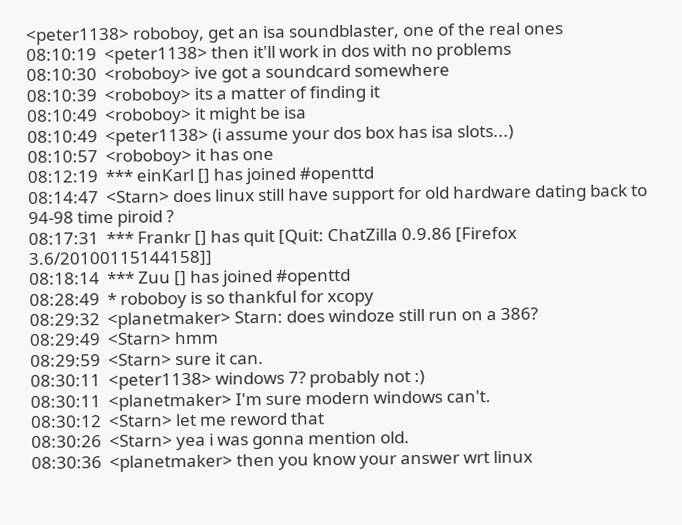<peter1138> roboboy, get an isa soundblaster, one of the real ones
08:10:19  <peter1138> then it'll work in dos with no problems
08:10:30  <roboboy> ive got a soundcard somewhere
08:10:39  <roboboy> its a matter of finding it
08:10:49  <roboboy> it might be isa
08:10:49  <peter1138> (i assume your dos box has isa slots...)
08:10:57  <roboboy> it has one
08:12:19  *** einKarl [] has joined #openttd
08:14:47  <Starn> does linux still have support for old hardware dating back to 94-98 time piroid ?
08:17:31  *** Frankr [] has quit [Quit: ChatZilla 0.9.86 [Firefox 3.6/20100115144158]]
08:18:14  *** Zuu [] has joined #openttd
08:28:49  * roboboy is so thankful for xcopy
08:29:32  <planetmaker> Starn: does windoze still run on a 386?
08:29:49  <Starn> hmm
08:29:59  <Starn> sure it can.
08:30:11  <peter1138> windows 7? probably not :)
08:30:11  <planetmaker> I'm sure modern windows can't.
08:30:12  <Starn> let me reword that
08:30:26  <Starn> yea i was gonna mention old.
08:30:36  <planetmaker> then you know your answer wrt linux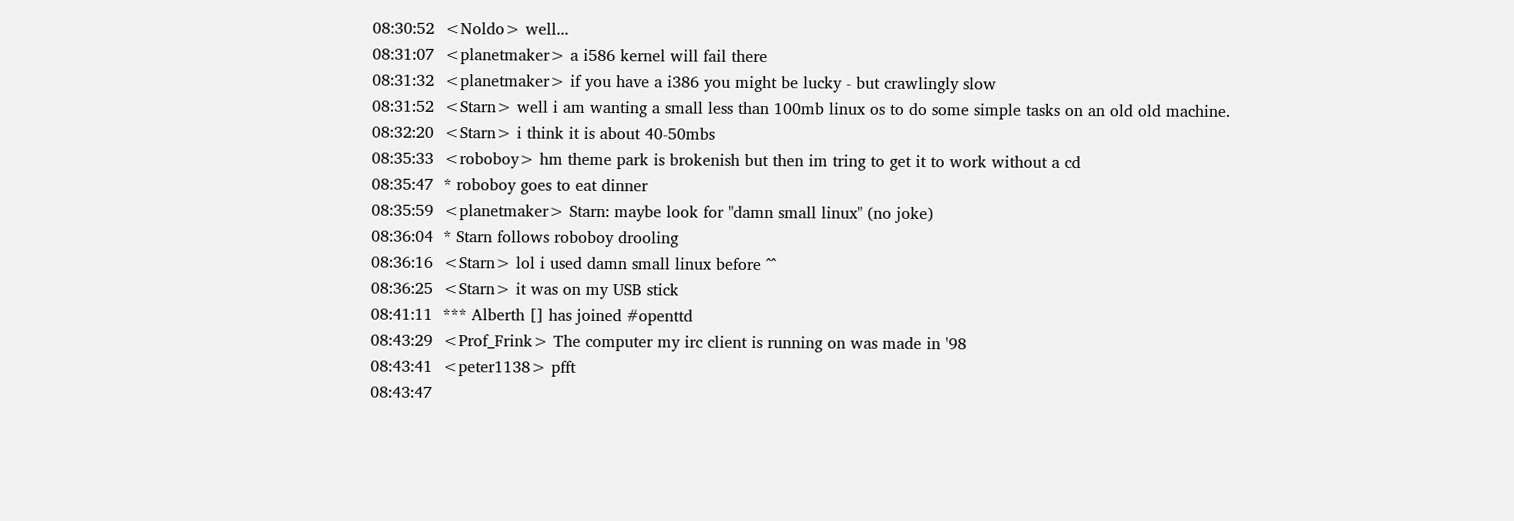08:30:52  <Noldo> well...
08:31:07  <planetmaker> a i586 kernel will fail there
08:31:32  <planetmaker> if you have a i386 you might be lucky - but crawlingly slow
08:31:52  <Starn> well i am wanting a small less than 100mb linux os to do some simple tasks on an old old machine.
08:32:20  <Starn> i think it is about 40-50mbs
08:35:33  <roboboy> hm theme park is brokenish but then im tring to get it to work without a cd
08:35:47  * roboboy goes to eat dinner
08:35:59  <planetmaker> Starn: maybe look for "damn small linux" (no joke)
08:36:04  * Starn follows roboboy drooling
08:36:16  <Starn> lol i used damn small linux before ^^
08:36:25  <Starn> it was on my USB stick
08:41:11  *** Alberth [] has joined #openttd
08:43:29  <Prof_Frink> The computer my irc client is running on was made in '98
08:43:41  <peter1138> pfft
08:43:47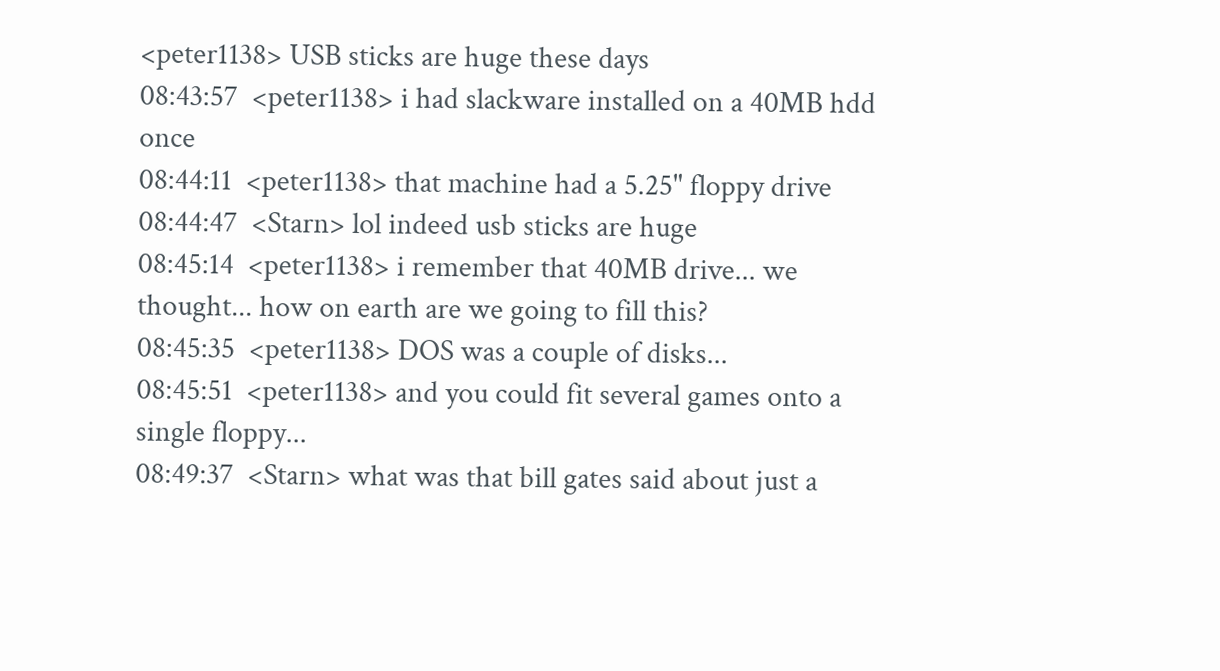<peter1138> USB sticks are huge these days
08:43:57  <peter1138> i had slackware installed on a 40MB hdd once
08:44:11  <peter1138> that machine had a 5.25" floppy drive
08:44:47  <Starn> lol indeed usb sticks are huge
08:45:14  <peter1138> i remember that 40MB drive... we thought... how on earth are we going to fill this?
08:45:35  <peter1138> DOS was a couple of disks...
08:45:51  <peter1138> and you could fit several games onto a single floppy...
08:49:37  <Starn> what was that bill gates said about just a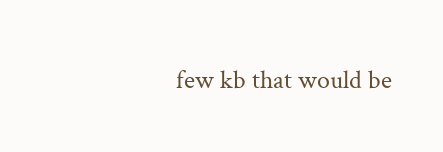few kb that would be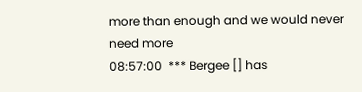more than enough and we would never need more
08:57:00  *** Bergee [] has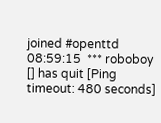joined #openttd
08:59:15  *** roboboy [] has quit [Ping timeout: 480 seconds]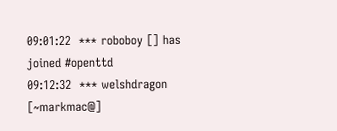09:01:22  *** roboboy [] has joined #openttd
09:12:32  *** welshdragon [~markmac@]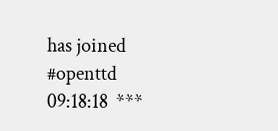has joined #openttd
09:18:18  ***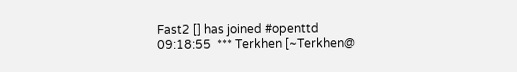Fast2 [] has joined #openttd
09:18:55  *** Terkhen [~Terkhen@